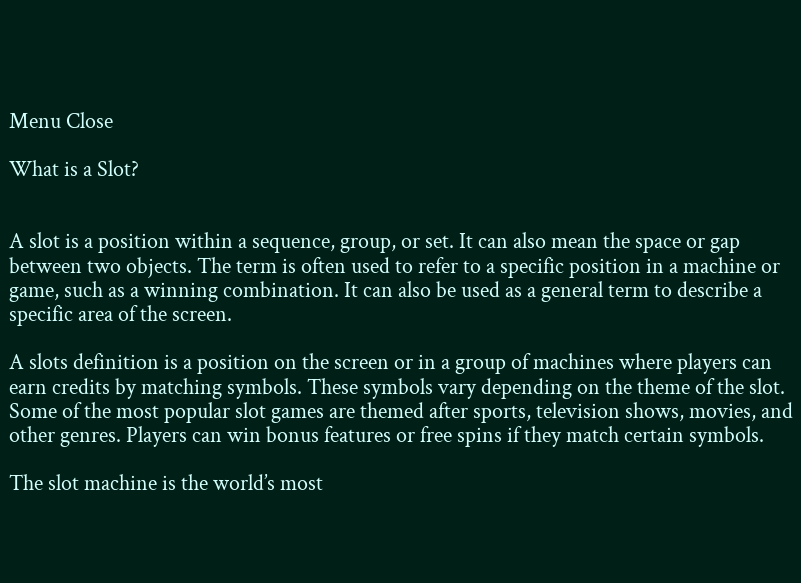Menu Close

What is a Slot?


A slot is a position within a sequence, group, or set. It can also mean the space or gap between two objects. The term is often used to refer to a specific position in a machine or game, such as a winning combination. It can also be used as a general term to describe a specific area of the screen.

A slots definition is a position on the screen or in a group of machines where players can earn credits by matching symbols. These symbols vary depending on the theme of the slot. Some of the most popular slot games are themed after sports, television shows, movies, and other genres. Players can win bonus features or free spins if they match certain symbols.

The slot machine is the world’s most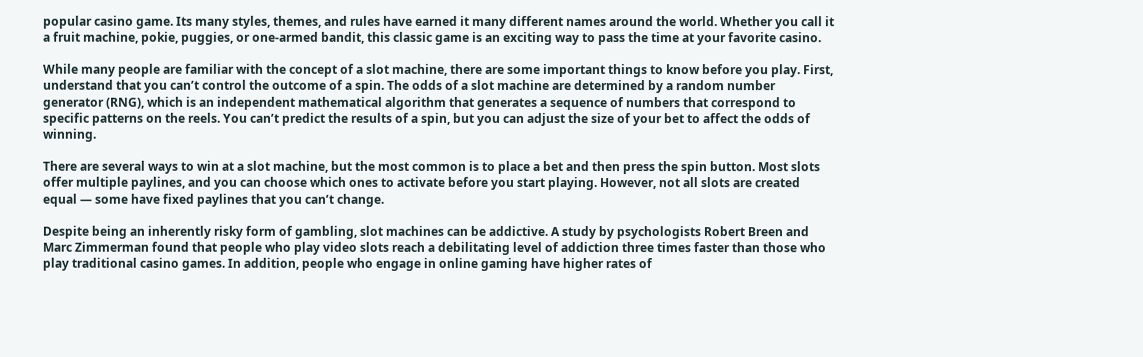popular casino game. Its many styles, themes, and rules have earned it many different names around the world. Whether you call it a fruit machine, pokie, puggies, or one-armed bandit, this classic game is an exciting way to pass the time at your favorite casino.

While many people are familiar with the concept of a slot machine, there are some important things to know before you play. First, understand that you can’t control the outcome of a spin. The odds of a slot machine are determined by a random number generator (RNG), which is an independent mathematical algorithm that generates a sequence of numbers that correspond to specific patterns on the reels. You can’t predict the results of a spin, but you can adjust the size of your bet to affect the odds of winning.

There are several ways to win at a slot machine, but the most common is to place a bet and then press the spin button. Most slots offer multiple paylines, and you can choose which ones to activate before you start playing. However, not all slots are created equal — some have fixed paylines that you can’t change.

Despite being an inherently risky form of gambling, slot machines can be addictive. A study by psychologists Robert Breen and Marc Zimmerman found that people who play video slots reach a debilitating level of addiction three times faster than those who play traditional casino games. In addition, people who engage in online gaming have higher rates of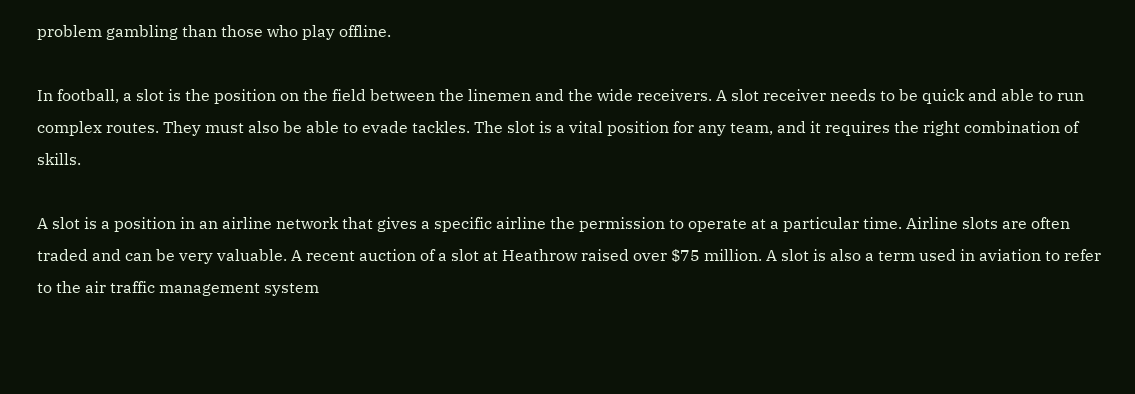problem gambling than those who play offline.

In football, a slot is the position on the field between the linemen and the wide receivers. A slot receiver needs to be quick and able to run complex routes. They must also be able to evade tackles. The slot is a vital position for any team, and it requires the right combination of skills.

A slot is a position in an airline network that gives a specific airline the permission to operate at a particular time. Airline slots are often traded and can be very valuable. A recent auction of a slot at Heathrow raised over $75 million. A slot is also a term used in aviation to refer to the air traffic management system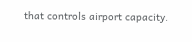that controls airport capacity.